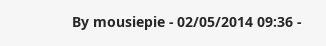By mousiepie - 02/05/2014 09:36 -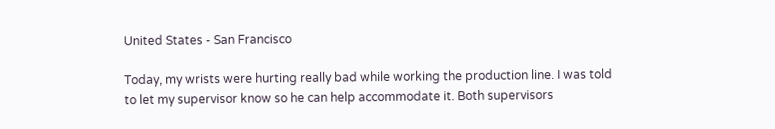United States - San Francisco

Today, my wrists were hurting really bad while working the production line. I was told to let my supervisor know so he can help accommodate it. Both supervisors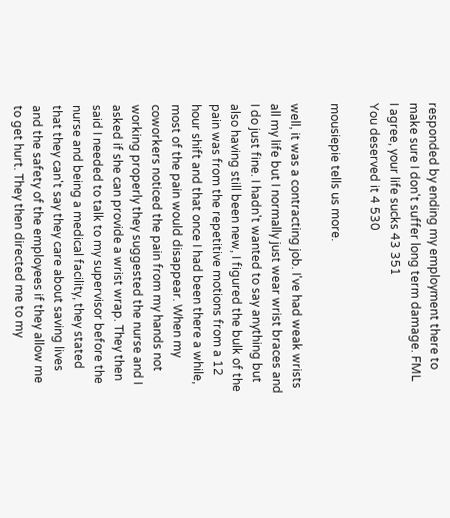responded by ending my employment there to make sure I don't suffer long term damage. FML
I agree, your life sucks 43 351
You deserved it 4 530

mousiepie tells us more.

well, it was a contracting job. I've had weak wrists all my life but I normally just wear wrist braces and I do just fine. I hadn't wanted to say anything but also having still been new, I figured the bulk of the pain was from the repetitive motions from a 12 hour shift and that once I had been there a while, most of the pain would disappear. When my coworkers noticed the pain from my hands not working properly they suggested the nurse and I asked if she can provide a wrist wrap. They then said I needed to talk to my supervisor before the nurse and being a medical facility, they stated that they can't say they care about saving lives and the safety of the employees if they allow me to get hurt. They then directed me to my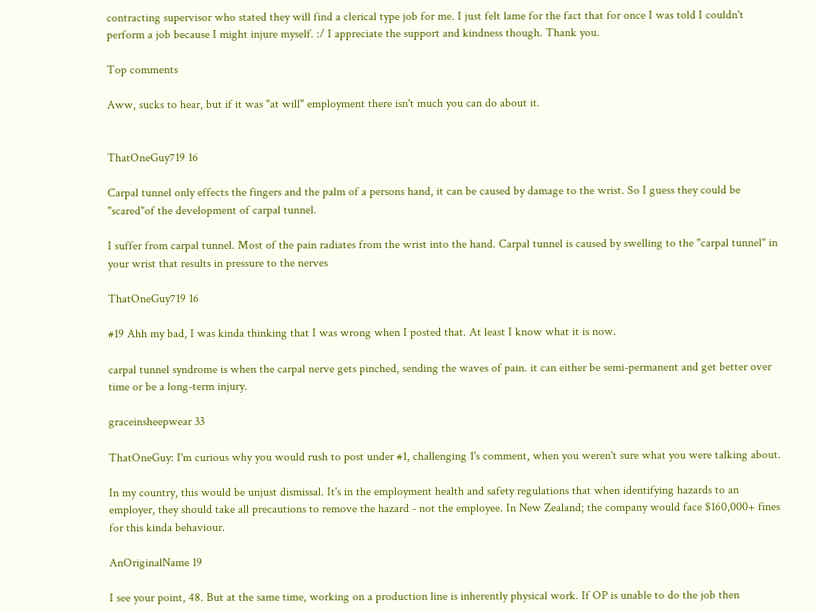contracting supervisor who stated they will find a clerical type job for me. I just felt lame for the fact that for once I was told I couldn't perform a job because I might injure myself. :/ I appreciate the support and kindness though. Thank you.

Top comments

Aww, sucks to hear, but if it was "at will" employment there isn't much you can do about it.


ThatOneGuy719 16

Carpal tunnel only effects the fingers and the palm of a persons hand, it can be caused by damage to the wrist. So I guess they could be "scared"of the development of carpal tunnel.

I suffer from carpal tunnel. Most of the pain radiates from the wrist into the hand. Carpal tunnel is caused by swelling to the "carpal tunnel" in your wrist that results in pressure to the nerves

ThatOneGuy719 16

#19 Ahh my bad, I was kinda thinking that I was wrong when I posted that. At least I know what it is now.

carpal tunnel syndrome is when the carpal nerve gets pinched, sending the waves of pain. it can either be semi-permanent and get better over time or be a long-term injury.

graceinsheepwear 33

ThatOneGuy: I'm curious why you would rush to post under #1, challenging 1's comment, when you weren't sure what you were talking about.

In my country, this would be unjust dismissal. It's in the employment health and safety regulations that when identifying hazards to an employer, they should take all precautions to remove the hazard - not the employee. In New Zealand; the company would face $160,000+ fines for this kinda behaviour.

AnOriginalName 19

I see your point, 48. But at the same time, working on a production line is inherently physical work. If OP is unable to do the job then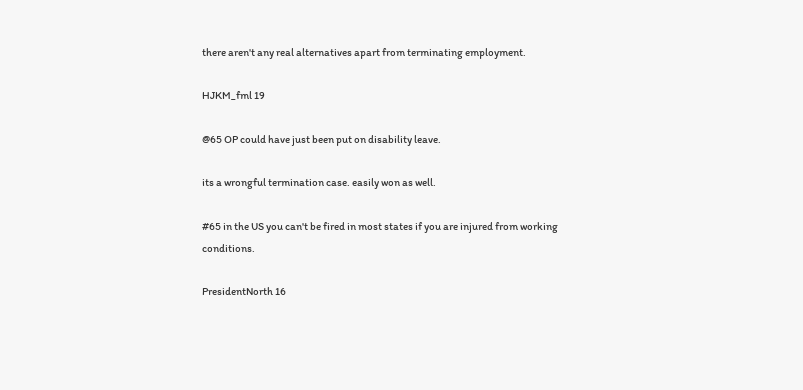there aren't any real alternatives apart from terminating employment.

HJKM_fml 19

@65 OP could have just been put on disability leave.

its a wrongful termination case. easily won as well.

#65 in the US you can't be fired in most states if you are injured from working conditions.

PresidentNorth 16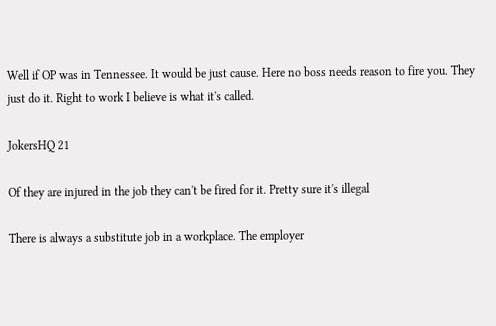Well if OP was in Tennessee. It would be just cause. Here no boss needs reason to fire you. They just do it. Right to work I believe is what it's called.

JokersHQ 21

Of they are injured in the job they can't be fired for it. Pretty sure it's illegal

There is always a substitute job in a workplace. The employer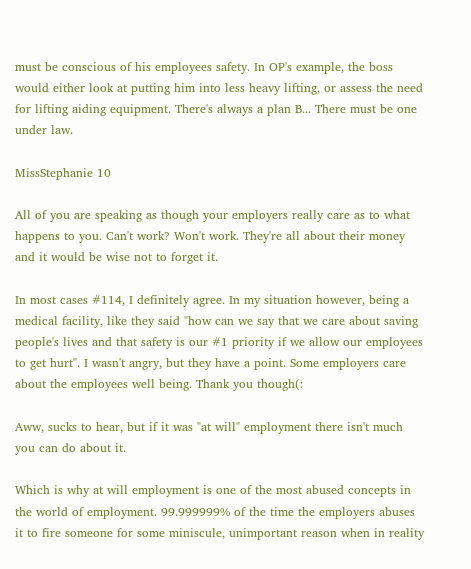must be conscious of his employees safety. In OP's example, the boss would either look at putting him into less heavy lifting, or assess the need for lifting aiding equipment. There's always a plan B... There must be one under law.

MissStephanie 10

All of you are speaking as though your employers really care as to what happens to you. Can't work? Won't work. They're all about their money and it would be wise not to forget it.

In most cases #114, I definitely agree. In my situation however, being a medical facility, like they said "how can we say that we care about saving people's lives and that safety is our #1 priority if we allow our employees to get hurt". I wasn't angry, but they have a point. Some employers care about the employees well being. Thank you though(:

Aww, sucks to hear, but if it was "at will" employment there isn't much you can do about it.

Which is why at will employment is one of the most abused concepts in the world of employment. 99.999999% of the time the employers abuses it to fire someone for some miniscule, unimportant reason when in reality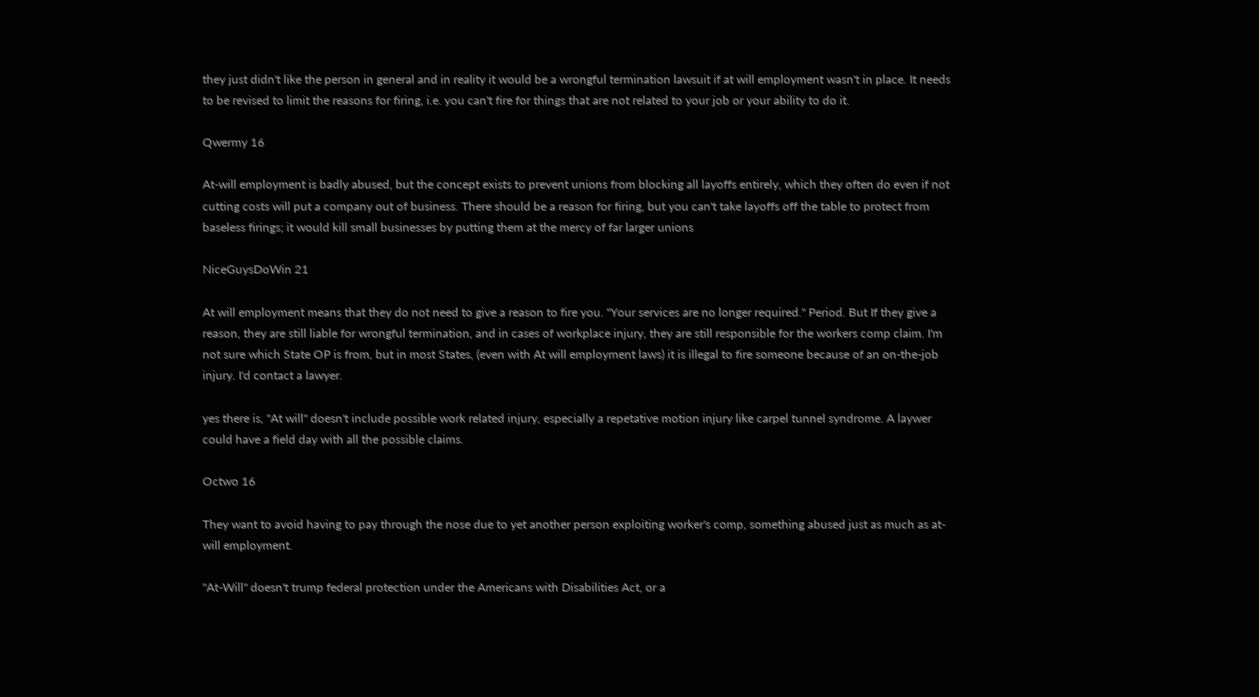they just didn't like the person in general and in reality it would be a wrongful termination lawsuit if at will employment wasn't in place. It needs to be revised to limit the reasons for firing, i.e. you can't fire for things that are not related to your job or your ability to do it.

Qwermy 16

At-will employment is badly abused, but the concept exists to prevent unions from blocking all layoffs entirely, which they often do even if not cutting costs will put a company out of business. There should be a reason for firing, but you can't take layoffs off the table to protect from baseless firings; it would kill small businesses by putting them at the mercy of far larger unions

NiceGuysDoWin 21

At will employment means that they do not need to give a reason to fire you. "Your services are no longer required." Period. But If they give a reason, they are still liable for wrongful termination, and in cases of workplace injury, they are still responsible for the workers comp claim. I'm not sure which State OP is from, but in most States, (even with At will employment laws) it is illegal to fire someone because of an on-the-job injury. I'd contact a lawyer.

yes there is, "At will" doesn't include possible work related injury, especially a repetative motion injury like carpel tunnel syndrome. A laywer could have a field day with all the possible claims.

Octwo 16

They want to avoid having to pay through the nose due to yet another person exploiting worker's comp, something abused just as much as at-will employment.

"At-Will" doesn't trump federal protection under the Americans with Disabilities Act, or a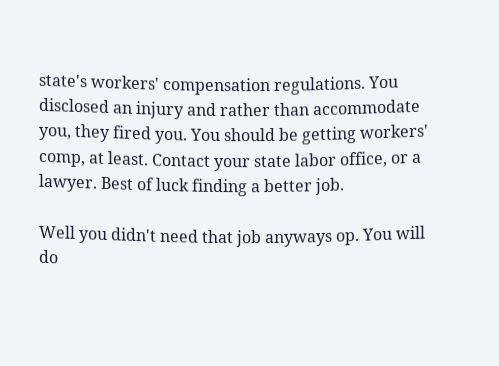state's workers' compensation regulations. You disclosed an injury and rather than accommodate you, they fired you. You should be getting workers' comp, at least. Contact your state labor office, or a lawyer. Best of luck finding a better job.

Well you didn't need that job anyways op. You will do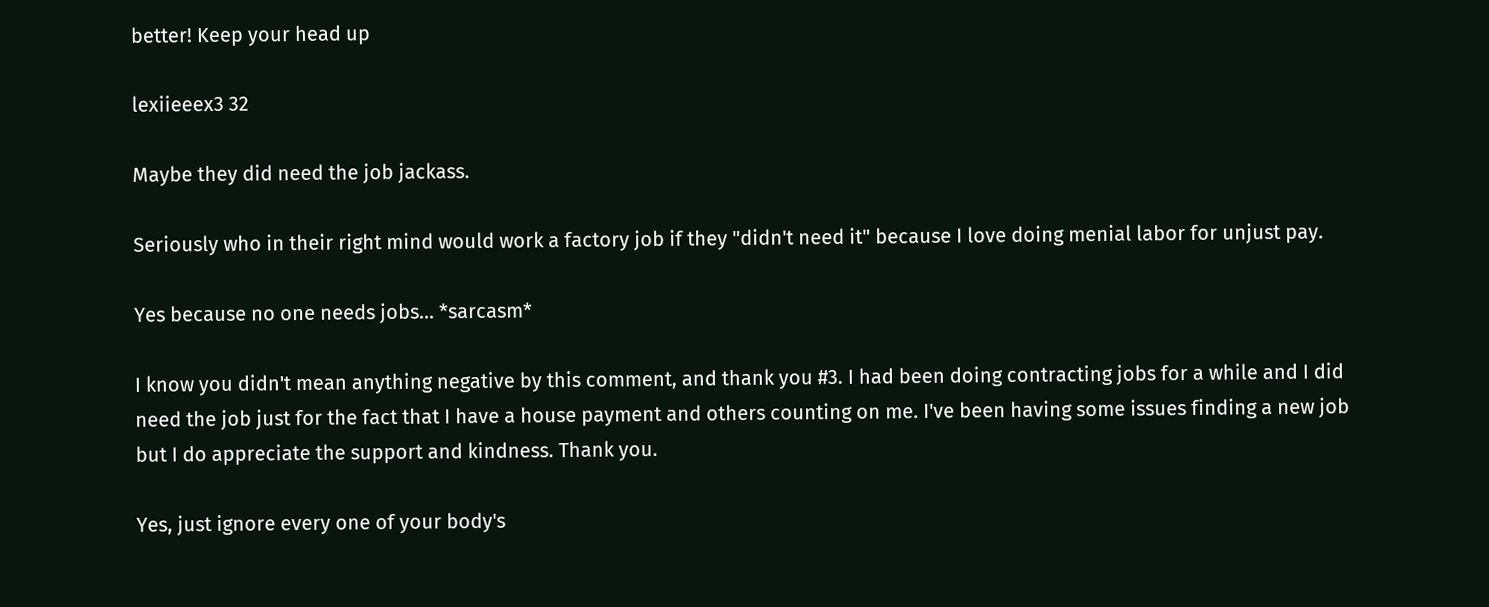better! Keep your head up

lexiieeex3 32

Maybe they did need the job jackass.

Seriously who in their right mind would work a factory job if they "didn't need it" because I love doing menial labor for unjust pay.

Yes because no one needs jobs... *sarcasm*

I know you didn't mean anything negative by this comment, and thank you #3. I had been doing contracting jobs for a while and I did need the job just for the fact that I have a house payment and others counting on me. I've been having some issues finding a new job but I do appreciate the support and kindness. Thank you.

Yes, just ignore every one of your body's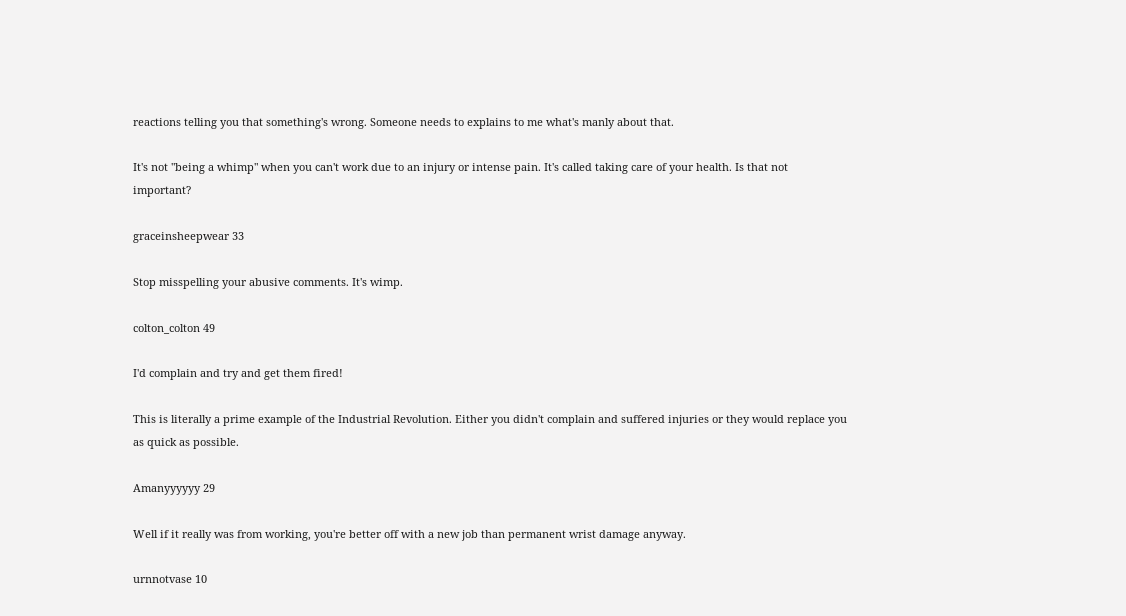reactions telling you that something's wrong. Someone needs to explains to me what's manly about that.

It's not "being a whimp" when you can't work due to an injury or intense pain. It's called taking care of your health. Is that not important?

graceinsheepwear 33

Stop misspelling your abusive comments. It's wimp.

colton_colton 49

I'd complain and try and get them fired!

This is literally a prime example of the Industrial Revolution. Either you didn't complain and suffered injuries or they would replace you as quick as possible.

Amanyyyyyy 29

Well if it really was from working, you're better off with a new job than permanent wrist damage anyway.

urnnotvase 10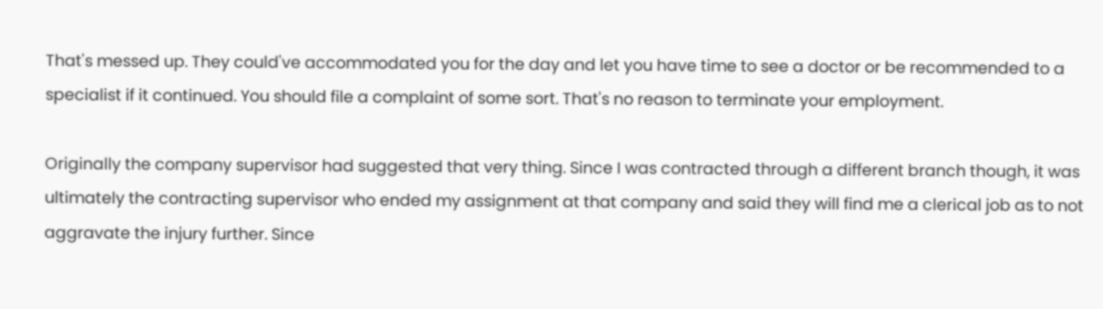That's messed up. They could've accommodated you for the day and let you have time to see a doctor or be recommended to a specialist if it continued. You should file a complaint of some sort. That's no reason to terminate your employment.

Originally the company supervisor had suggested that very thing. Since I was contracted through a different branch though, it was ultimately the contracting supervisor who ended my assignment at that company and said they will find me a clerical job as to not aggravate the injury further. Since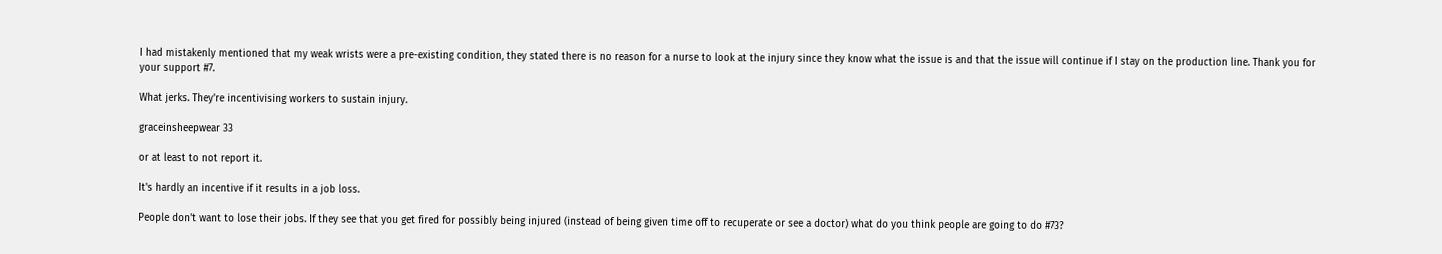I had mistakenly mentioned that my weak wrists were a pre-existing condition, they stated there is no reason for a nurse to look at the injury since they know what the issue is and that the issue will continue if I stay on the production line. Thank you for your support #7.

What jerks. They're incentivising workers to sustain injury.

graceinsheepwear 33

or at least to not report it.

It's hardly an incentive if it results in a job loss.

People don't want to lose their jobs. If they see that you get fired for possibly being injured (instead of being given time off to recuperate or see a doctor) what do you think people are going to do #73?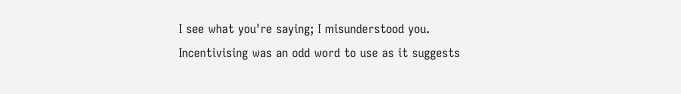I see what you're saying; I misunderstood you. Incentivising was an odd word to use as it suggests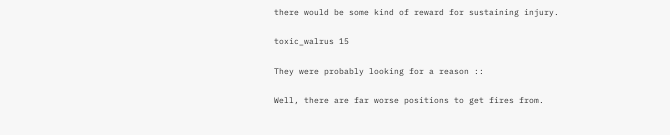there would be some kind of reward for sustaining injury.

toxic_walrus 15

They were probably looking for a reason ::

Well, there are far worse positions to get fires from.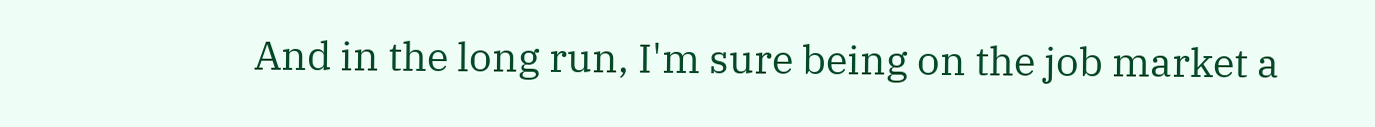And in the long run, I'm sure being on the job market a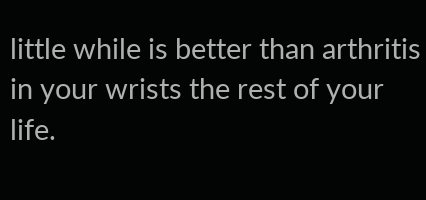little while is better than arthritis in your wrists the rest of your life.